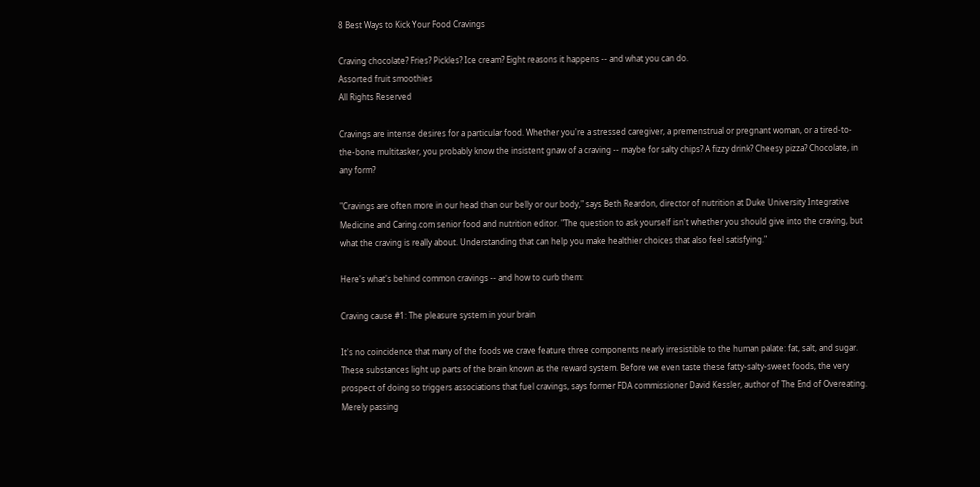8 Best Ways to Kick Your Food Cravings

Craving chocolate? Fries? Pickles? Ice cream? Eight reasons it happens -- and what you can do.
Assorted fruit smoothies
All Rights Reserved

Cravings are intense desires for a particular food. Whether you're a stressed caregiver, a premenstrual or pregnant woman, or a tired-to-the-bone multitasker, you probably know the insistent gnaw of a craving -- maybe for salty chips? A fizzy drink? Cheesy pizza? Chocolate, in any form?

"Cravings are often more in our head than our belly or our body," says Beth Reardon, director of nutrition at Duke University Integrative Medicine and Caring.com senior food and nutrition editor. "The question to ask yourself isn't whether you should give into the craving, but what the craving is really about. Understanding that can help you make healthier choices that also feel satisfying."

Here's what's behind common cravings -- and how to curb them:

Craving cause #1: The pleasure system in your brain

It's no coincidence that many of the foods we crave feature three components nearly irresistible to the human palate: fat, salt, and sugar. These substances light up parts of the brain known as the reward system. Before we even taste these fatty-salty-sweet foods, the very prospect of doing so triggers associations that fuel cravings, says former FDA commissioner David Kessler, author of The End of Overeating. Merely passing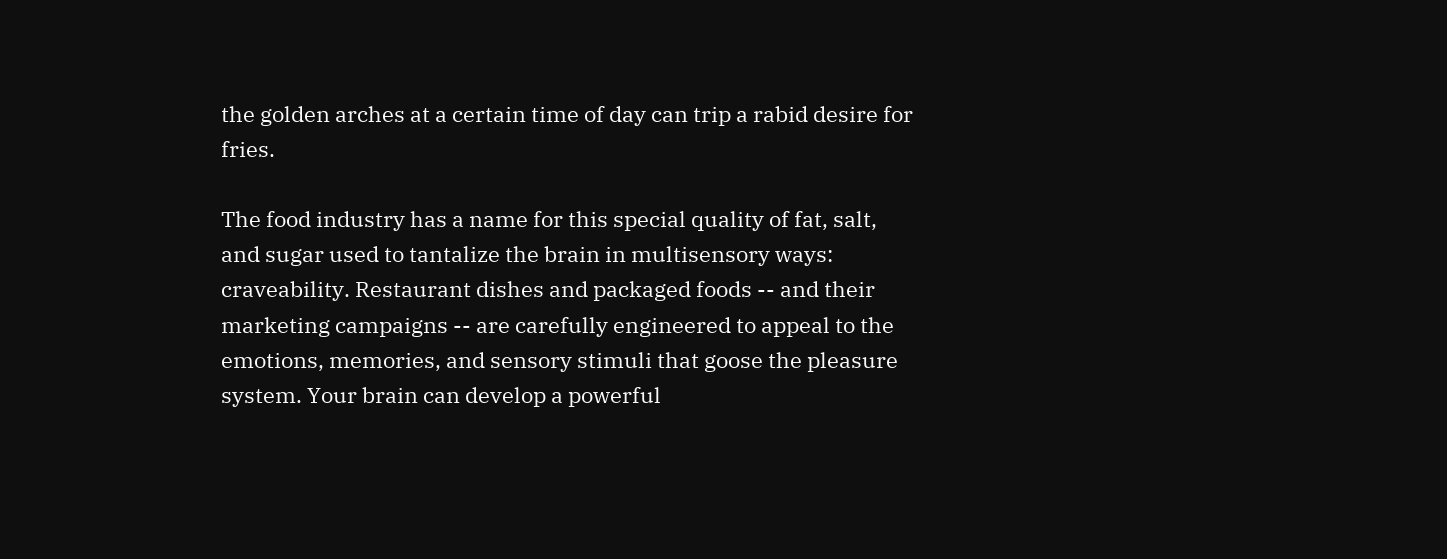the golden arches at a certain time of day can trip a rabid desire for fries.

The food industry has a name for this special quality of fat, salt, and sugar used to tantalize the brain in multisensory ways: craveability. Restaurant dishes and packaged foods -- and their marketing campaigns -- are carefully engineered to appeal to the emotions, memories, and sensory stimuli that goose the pleasure system. Your brain can develop a powerful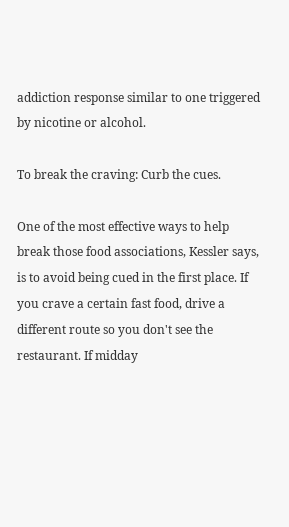addiction response similar to one triggered by nicotine or alcohol.

To break the craving: Curb the cues.

One of the most effective ways to help break those food associations, Kessler says, is to avoid being cued in the first place. If you crave a certain fast food, drive a different route so you don't see the restaurant. If midday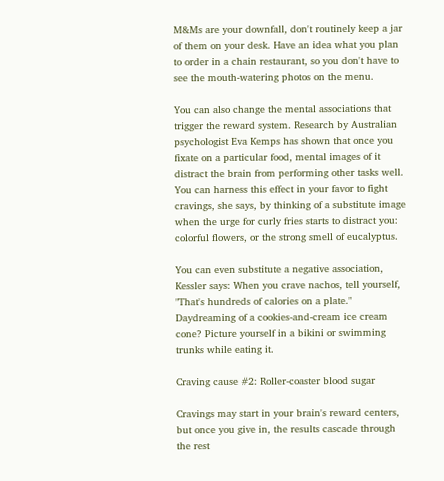M&Ms are your downfall, don't routinely keep a jar of them on your desk. Have an idea what you plan to order in a chain restaurant, so you don't have to see the mouth-watering photos on the menu.

You can also change the mental associations that trigger the reward system. Research by Australian psychologist Eva Kemps has shown that once you fixate on a particular food, mental images of it distract the brain from performing other tasks well. You can harness this effect in your favor to fight cravings, she says, by thinking of a substitute image when the urge for curly fries starts to distract you: colorful flowers, or the strong smell of eucalyptus.

You can even substitute a negative association, Kessler says: When you crave nachos, tell yourself, "That's hundreds of calories on a plate." Daydreaming of a cookies-and-cream ice cream cone? Picture yourself in a bikini or swimming trunks while eating it.

Craving cause #2: Roller-coaster blood sugar

Cravings may start in your brain's reward centers, but once you give in, the results cascade through the rest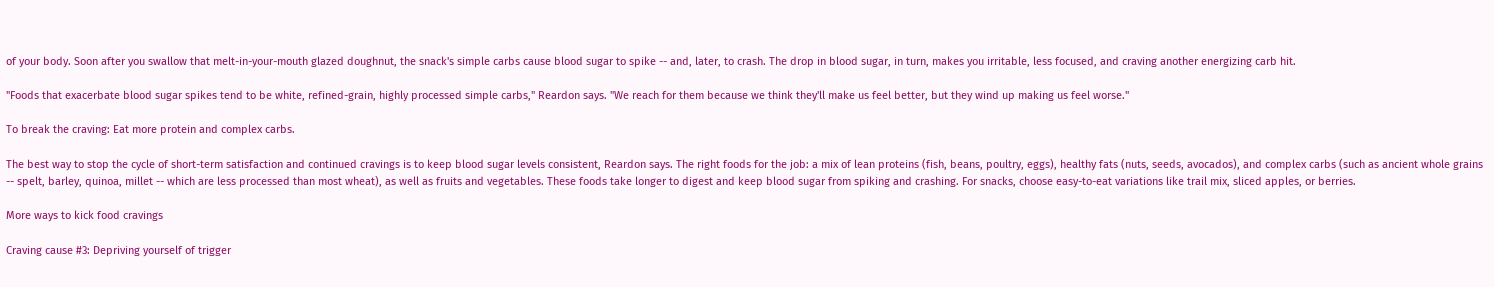of your body. Soon after you swallow that melt-in-your-mouth glazed doughnut, the snack's simple carbs cause blood sugar to spike -- and, later, to crash. The drop in blood sugar, in turn, makes you irritable, less focused, and craving another energizing carb hit.

"Foods that exacerbate blood sugar spikes tend to be white, refined-grain, highly processed simple carbs," Reardon says. "We reach for them because we think they'll make us feel better, but they wind up making us feel worse."

To break the craving: Eat more protein and complex carbs.

The best way to stop the cycle of short-term satisfaction and continued cravings is to keep blood sugar levels consistent, Reardon says. The right foods for the job: a mix of lean proteins (fish, beans, poultry, eggs), healthy fats (nuts, seeds, avocados), and complex carbs (such as ancient whole grains -- spelt, barley, quinoa, millet -- which are less processed than most wheat), as well as fruits and vegetables. These foods take longer to digest and keep blood sugar from spiking and crashing. For snacks, choose easy-to-eat variations like trail mix, sliced apples, or berries.

More ways to kick food cravings

Craving cause #3: Depriving yourself of trigger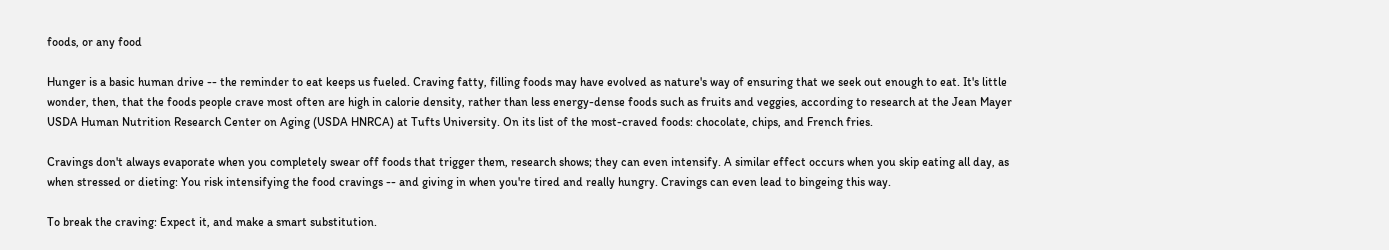foods, or any food

Hunger is a basic human drive -- the reminder to eat keeps us fueled. Craving fatty, filling foods may have evolved as nature's way of ensuring that we seek out enough to eat. It's little wonder, then, that the foods people crave most often are high in calorie density, rather than less energy-dense foods such as fruits and veggies, according to research at the Jean Mayer USDA Human Nutrition Research Center on Aging (USDA HNRCA) at Tufts University. On its list of the most-craved foods: chocolate, chips, and French fries.

Cravings don't always evaporate when you completely swear off foods that trigger them, research shows; they can even intensify. A similar effect occurs when you skip eating all day, as when stressed or dieting: You risk intensifying the food cravings -- and giving in when you're tired and really hungry. Cravings can even lead to bingeing this way.

To break the craving: Expect it, and make a smart substitution.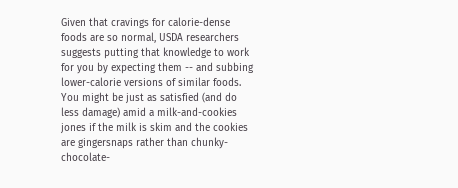Given that cravings for calorie-dense foods are so normal, USDA researchers suggests putting that knowledge to work for you by expecting them -- and subbing lower-calorie versions of similar foods. You might be just as satisfied (and do less damage) amid a milk-and-cookies jones if the milk is skim and the cookies are gingersnaps rather than chunky-chocolate-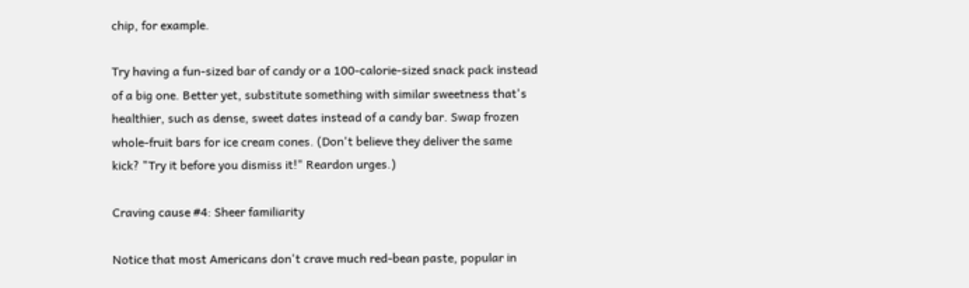chip, for example.

Try having a fun-sized bar of candy or a 100-calorie-sized snack pack instead of a big one. Better yet, substitute something with similar sweetness that's healthier, such as dense, sweet dates instead of a candy bar. Swap frozen whole-fruit bars for ice cream cones. (Don't believe they deliver the same kick? "Try it before you dismiss it!" Reardon urges.)

Craving cause #4: Sheer familiarity

Notice that most Americans don't crave much red-bean paste, popular in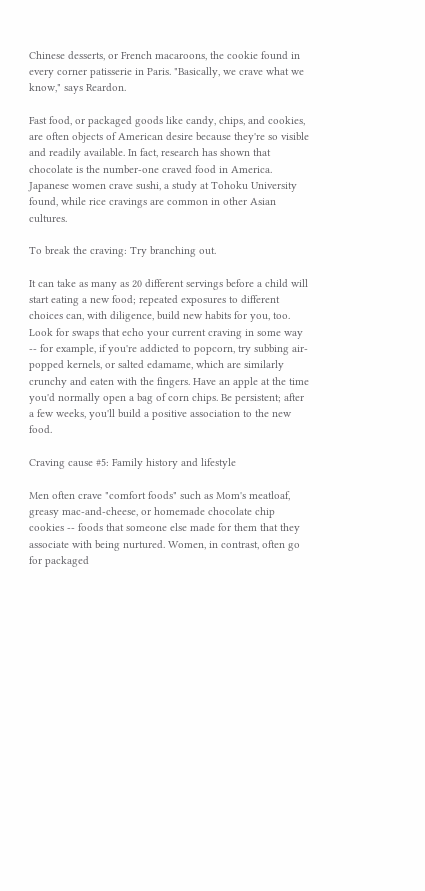Chinese desserts, or French macaroons, the cookie found in every corner patisserie in Paris. "Basically, we crave what we know," says Reardon.

Fast food, or packaged goods like candy, chips, and cookies, are often objects of American desire because they're so visible and readily available. In fact, research has shown that chocolate is the number-one craved food in America. Japanese women crave sushi, a study at Tohoku University found, while rice cravings are common in other Asian cultures.

To break the craving: Try branching out.

It can take as many as 20 different servings before a child will start eating a new food; repeated exposures to different choices can, with diligence, build new habits for you, too. Look for swaps that echo your current craving in some way -- for example, if you're addicted to popcorn, try subbing air-popped kernels, or salted edamame, which are similarly crunchy and eaten with the fingers. Have an apple at the time you'd normally open a bag of corn chips. Be persistent; after a few weeks, you'll build a positive association to the new food.

Craving cause #5: Family history and lifestyle

Men often crave "comfort foods" such as Mom's meatloaf, greasy mac-and-cheese, or homemade chocolate chip cookies -- foods that someone else made for them that they associate with being nurtured. Women, in contrast, often go for packaged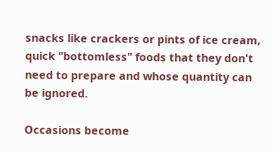snacks like crackers or pints of ice cream, quick "bottomless" foods that they don't need to prepare and whose quantity can be ignored.

Occasions become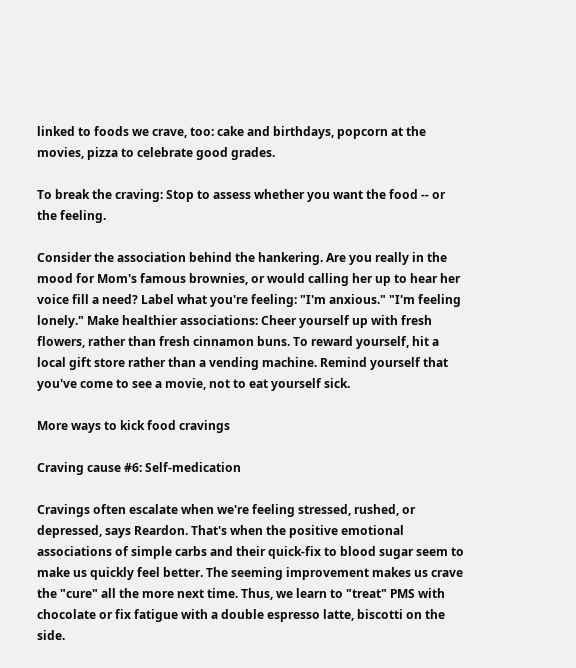linked to foods we crave, too: cake and birthdays, popcorn at the movies, pizza to celebrate good grades.

To break the craving: Stop to assess whether you want the food -- or the feeling.

Consider the association behind the hankering. Are you really in the mood for Mom's famous brownies, or would calling her up to hear her voice fill a need? Label what you're feeling: "I'm anxious." "I'm feeling lonely." Make healthier associations: Cheer yourself up with fresh flowers, rather than fresh cinnamon buns. To reward yourself, hit a local gift store rather than a vending machine. Remind yourself that you've come to see a movie, not to eat yourself sick.

More ways to kick food cravings

Craving cause #6: Self-medication

Cravings often escalate when we're feeling stressed, rushed, or depressed, says Reardon. That's when the positive emotional associations of simple carbs and their quick-fix to blood sugar seem to make us quickly feel better. The seeming improvement makes us crave the "cure" all the more next time. Thus, we learn to "treat" PMS with chocolate or fix fatigue with a double espresso latte, biscotti on the side.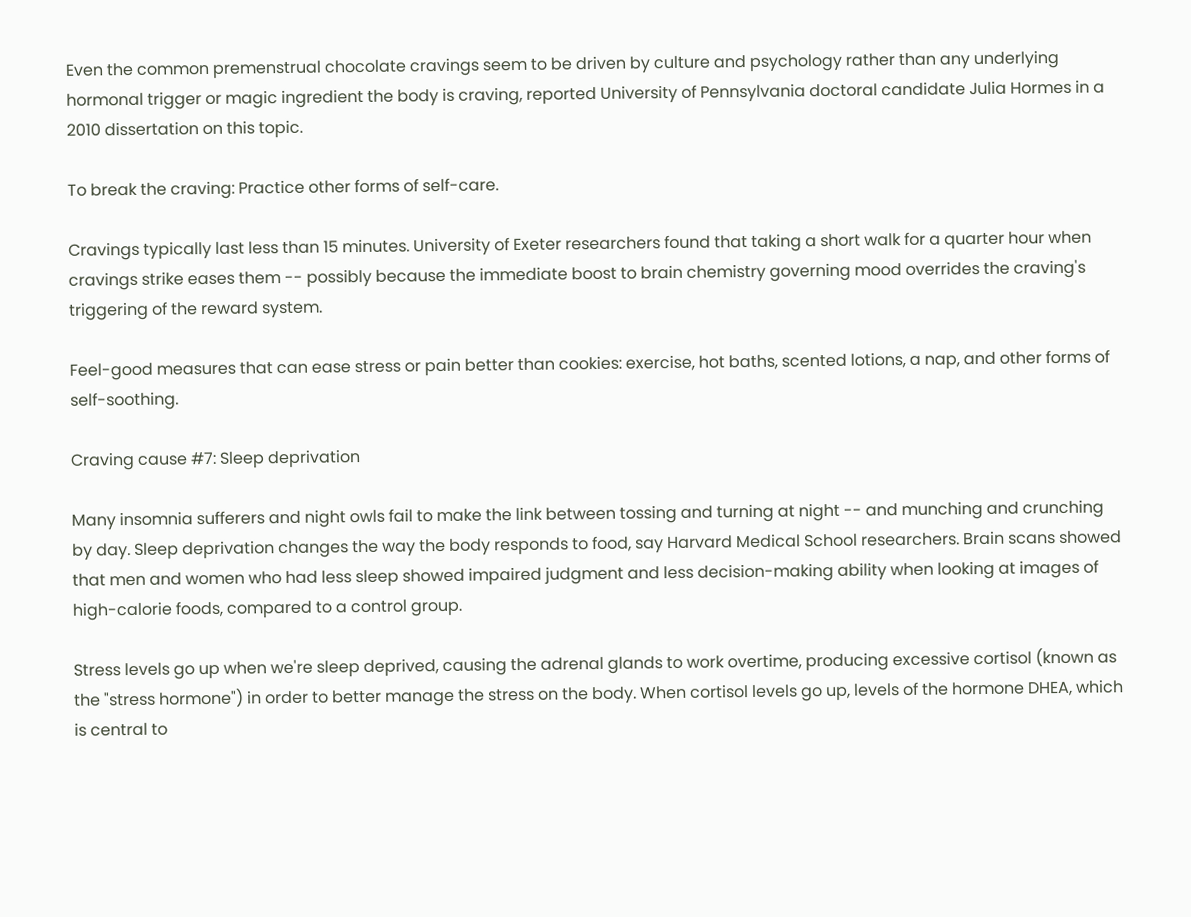Even the common premenstrual chocolate cravings seem to be driven by culture and psychology rather than any underlying hormonal trigger or magic ingredient the body is craving, reported University of Pennsylvania doctoral candidate Julia Hormes in a 2010 dissertation on this topic.

To break the craving: Practice other forms of self-care.

Cravings typically last less than 15 minutes. University of Exeter researchers found that taking a short walk for a quarter hour when cravings strike eases them -- possibly because the immediate boost to brain chemistry governing mood overrides the craving's triggering of the reward system.

Feel-good measures that can ease stress or pain better than cookies: exercise, hot baths, scented lotions, a nap, and other forms of self-soothing.

Craving cause #7: Sleep deprivation

Many insomnia sufferers and night owls fail to make the link between tossing and turning at night -- and munching and crunching by day. Sleep deprivation changes the way the body responds to food, say Harvard Medical School researchers. Brain scans showed that men and women who had less sleep showed impaired judgment and less decision-making ability when looking at images of high-calorie foods, compared to a control group.

Stress levels go up when we're sleep deprived, causing the adrenal glands to work overtime, producing excessive cortisol (known as the "stress hormone") in order to better manage the stress on the body. When cortisol levels go up, levels of the hormone DHEA, which is central to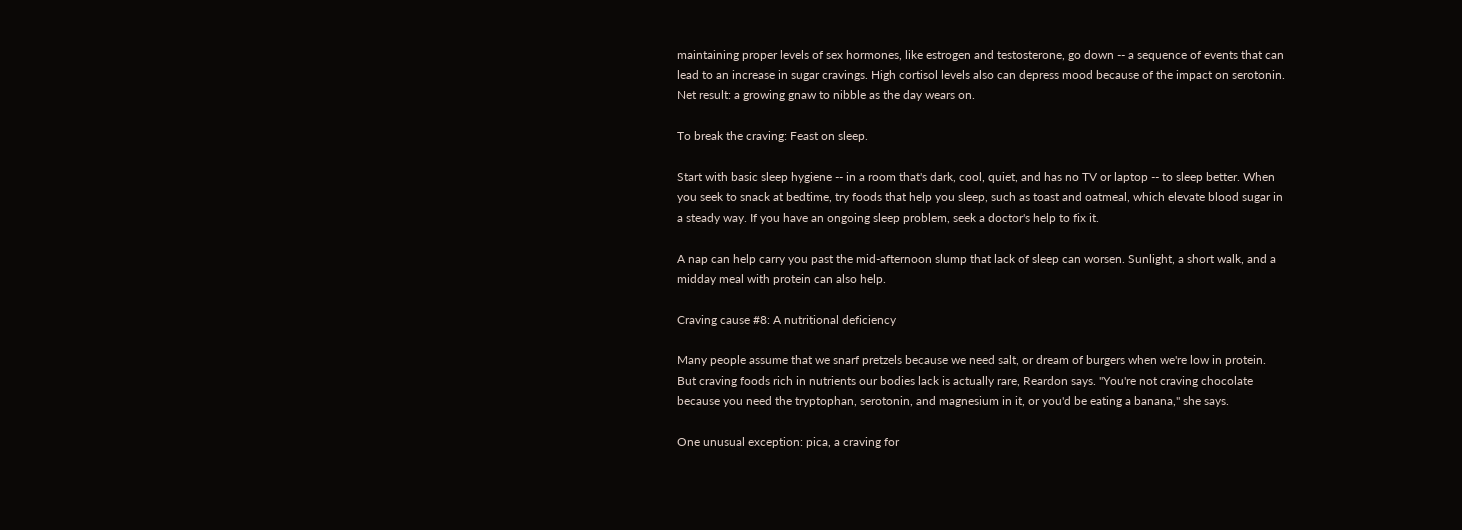maintaining proper levels of sex hormones, like estrogen and testosterone, go down -- a sequence of events that can lead to an increase in sugar cravings. High cortisol levels also can depress mood because of the impact on serotonin. Net result: a growing gnaw to nibble as the day wears on.

To break the craving: Feast on sleep.

Start with basic sleep hygiene -- in a room that's dark, cool, quiet, and has no TV or laptop -- to sleep better. When you seek to snack at bedtime, try foods that help you sleep, such as toast and oatmeal, which elevate blood sugar in a steady way. If you have an ongoing sleep problem, seek a doctor's help to fix it.

A nap can help carry you past the mid-afternoon slump that lack of sleep can worsen. Sunlight, a short walk, and a midday meal with protein can also help.

Craving cause #8: A nutritional deficiency

Many people assume that we snarf pretzels because we need salt, or dream of burgers when we're low in protein. But craving foods rich in nutrients our bodies lack is actually rare, Reardon says. "You're not craving chocolate because you need the tryptophan, serotonin, and magnesium in it, or you'd be eating a banana," she says.

One unusual exception: pica, a craving for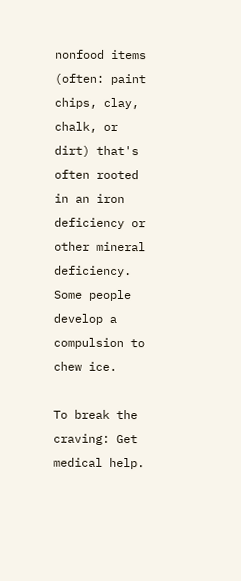nonfood items (often: paint chips, clay, chalk, or dirt) that's often rooted in an iron deficiency or other mineral deficiency. Some people develop a compulsion to chew ice.

To break the craving: Get medical help.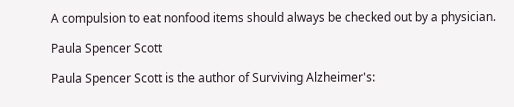A compulsion to eat nonfood items should always be checked out by a physician.

Paula Spencer Scott

Paula Spencer Scott is the author of Surviving Alzheimer's: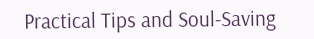Practical Tips and Soul-Saving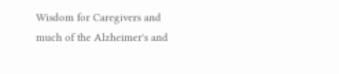Wisdom for Caregivers and much of the Alzheimer's and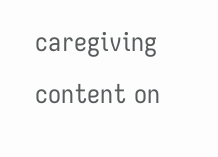caregiving content on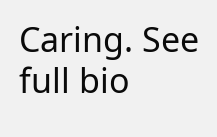Caring. See full bio